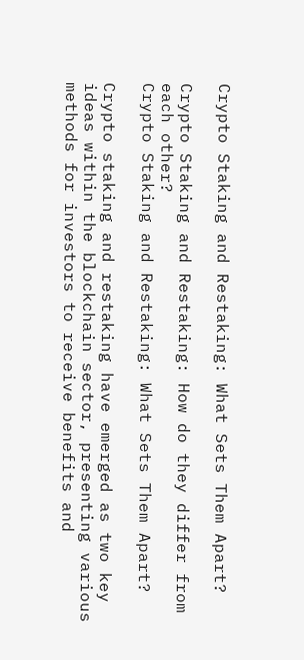Crypto Staking and Restaking: What Sets Them Apart?

Crypto Staking and Restaking: How do they differ from each other?
Crypto Staking and Restaking: What Sets Them Apart?

Crypto staking and restaking have emerged as two key ideas within the blockchain sector, presenting various methods for investors to receive benefits and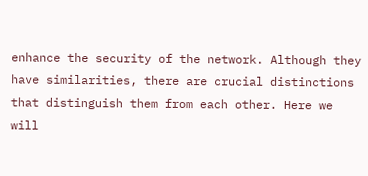enhance the security of the network. Although they have similarities, there are crucial distinctions that distinguish them from each other. Here we will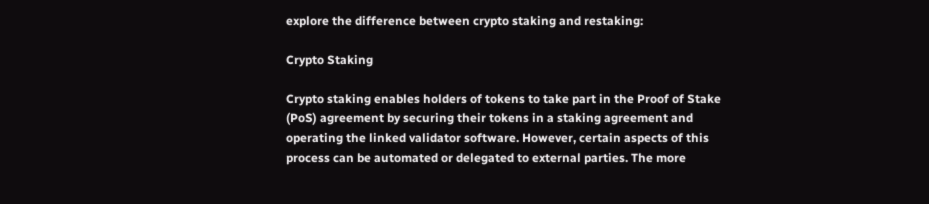explore the difference between crypto staking and restaking:

Crypto Staking

Crypto staking enables holders of tokens to take part in the Proof of Stake (PoS) agreement by securing their tokens in a staking agreement and operating the linked validator software. However, certain aspects of this process can be automated or delegated to external parties. The more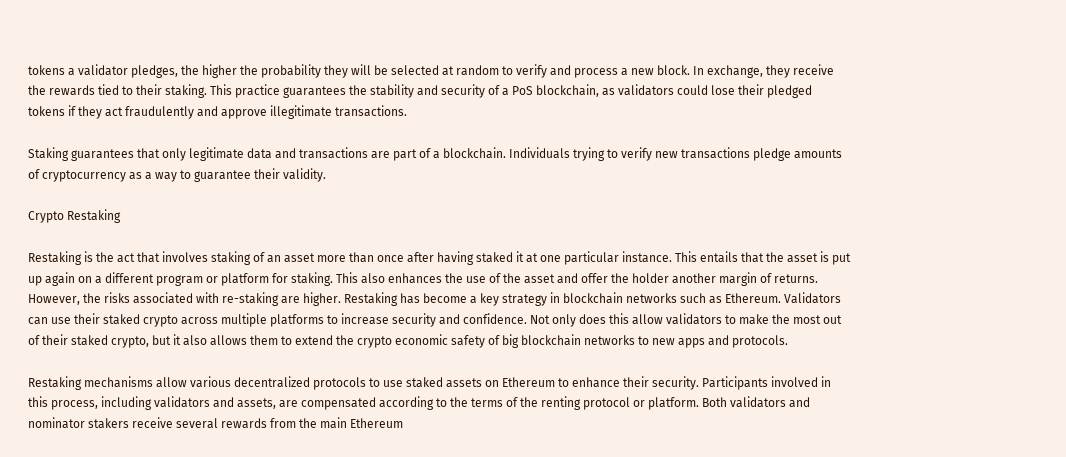tokens a validator pledges, the higher the probability they will be selected at random to verify and process a new block. In exchange, they receive the rewards tied to their staking. This practice guarantees the stability and security of a PoS blockchain, as validators could lose their pledged tokens if they act fraudulently and approve illegitimate transactions.

Staking guarantees that only legitimate data and transactions are part of a blockchain. Individuals trying to verify new transactions pledge amounts of cryptocurrency as a way to guarantee their validity.

Crypto Restaking

Restaking is the act that involves staking of an asset more than once after having staked it at one particular instance. This entails that the asset is put up again on a different program or platform for staking. This also enhances the use of the asset and offer the holder another margin of returns. However, the risks associated with re-staking are higher. Restaking has become a key strategy in blockchain networks such as Ethereum. Validators can use their staked crypto across multiple platforms to increase security and confidence. Not only does this allow validators to make the most out of their staked crypto, but it also allows them to extend the crypto economic safety of big blockchain networks to new apps and protocols.

Restaking mechanisms allow various decentralized protocols to use staked assets on Ethereum to enhance their security. Participants involved in this process, including validators and assets, are compensated according to the terms of the renting protocol or platform. Both validators and nominator stakers receive several rewards from the main Ethereum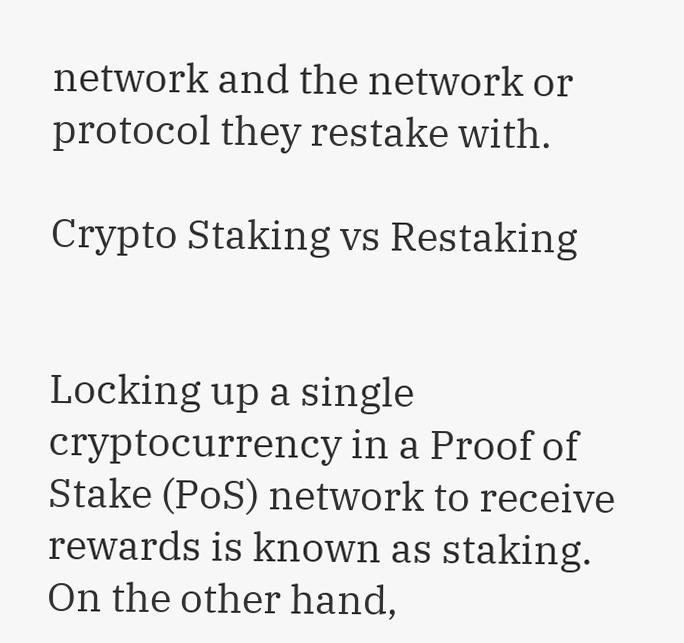network and the network or protocol they restake with.

Crypto Staking vs Restaking


Locking up a single cryptocurrency in a Proof of Stake (PoS) network to receive rewards is known as staking. On the other hand,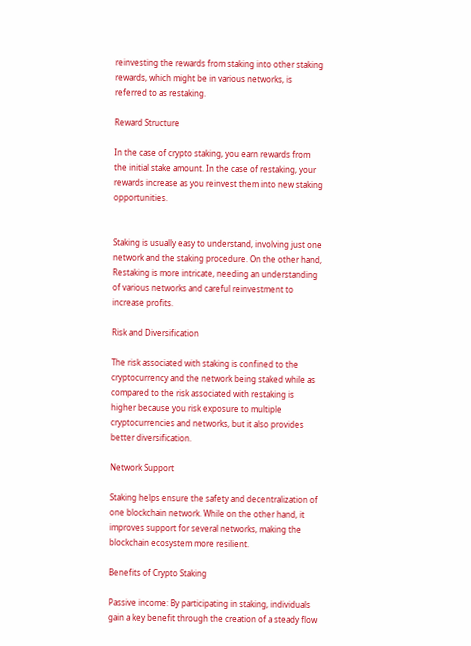reinvesting the rewards from staking into other staking rewards, which might be in various networks, is referred to as restaking.

Reward Structure

In the case of crypto staking, you earn rewards from the initial stake amount. In the case of restaking, your rewards increase as you reinvest them into new staking opportunities.


Staking is usually easy to understand, involving just one network and the staking procedure. On the other hand, Restaking is more intricate, needing an understanding of various networks and careful reinvestment to increase profits.

Risk and Diversification

The risk associated with staking is confined to the cryptocurrency and the network being staked while as compared to the risk associated with restaking is higher because you risk exposure to multiple cryptocurrencies and networks, but it also provides better diversification.

Network Support

Staking helps ensure the safety and decentralization of one blockchain network. While on the other hand, it improves support for several networks, making the blockchain ecosystem more resilient.

Benefits of Crypto Staking

Passive income: By participating in staking, individuals gain a key benefit through the creation of a steady flow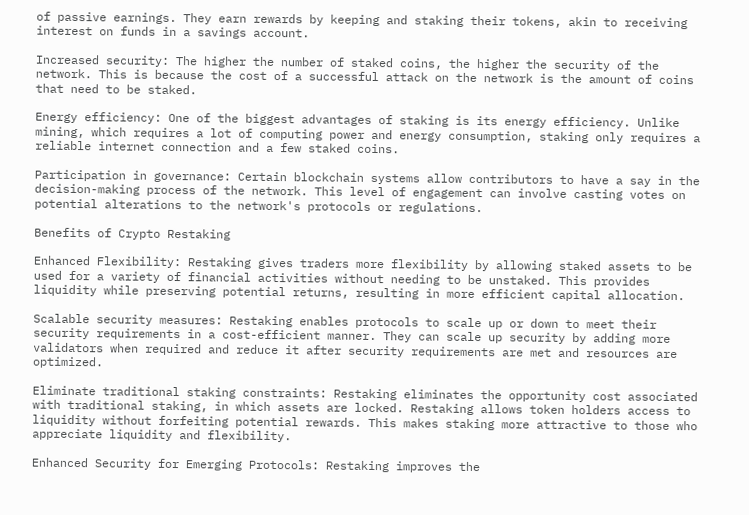of passive earnings. They earn rewards by keeping and staking their tokens, akin to receiving interest on funds in a savings account.

Increased security: The higher the number of staked coins, the higher the security of the network. This is because the cost of a successful attack on the network is the amount of coins that need to be staked.

Energy efficiency: One of the biggest advantages of staking is its energy efficiency. Unlike mining, which requires a lot of computing power and energy consumption, staking only requires a reliable internet connection and a few staked coins.

Participation in governance: Certain blockchain systems allow contributors to have a say in the decision-making process of the network. This level of engagement can involve casting votes on potential alterations to the network's protocols or regulations.

Benefits of Crypto Restaking

Enhanced Flexibility: Restaking gives traders more flexibility by allowing staked assets to be used for a variety of financial activities without needing to be unstaked. This provides liquidity while preserving potential returns, resulting in more efficient capital allocation.

Scalable security measures: Restaking enables protocols to scale up or down to meet their security requirements in a cost-efficient manner. They can scale up security by adding more validators when required and reduce it after security requirements are met and resources are optimized.

Eliminate traditional staking constraints: Restaking eliminates the opportunity cost associated with traditional staking, in which assets are locked. Restaking allows token holders access to liquidity without forfeiting potential rewards. This makes staking more attractive to those who appreciate liquidity and flexibility.

Enhanced Security for Emerging Protocols: Restaking improves the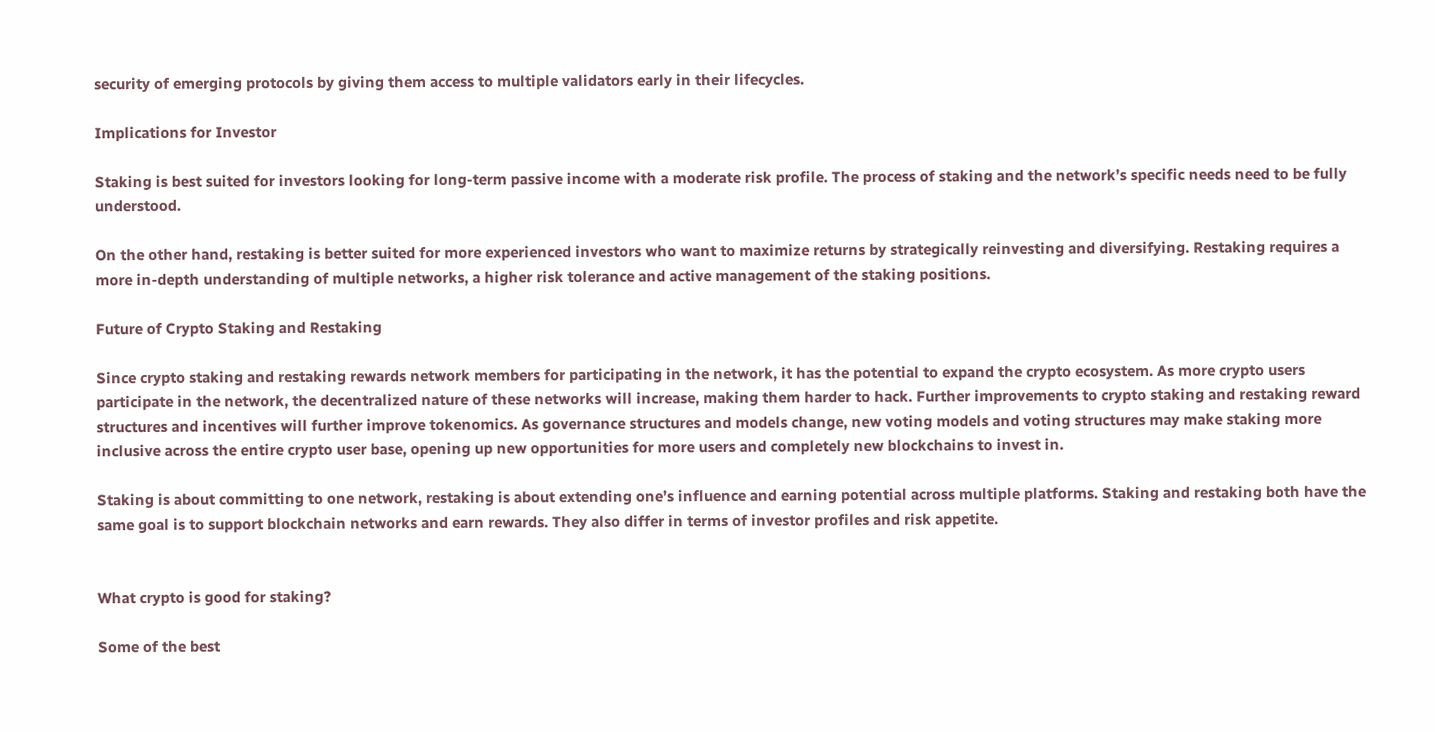security of emerging protocols by giving them access to multiple validators early in their lifecycles.

Implications for Investor

Staking is best suited for investors looking for long-term passive income with a moderate risk profile. The process of staking and the network’s specific needs need to be fully understood.

On the other hand, restaking is better suited for more experienced investors who want to maximize returns by strategically reinvesting and diversifying. Restaking requires a more in-depth understanding of multiple networks, a higher risk tolerance and active management of the staking positions.

Future of Crypto Staking and Restaking

Since crypto staking and restaking rewards network members for participating in the network, it has the potential to expand the crypto ecosystem. As more crypto users participate in the network, the decentralized nature of these networks will increase, making them harder to hack. Further improvements to crypto staking and restaking reward structures and incentives will further improve tokenomics. As governance structures and models change, new voting models and voting structures may make staking more inclusive across the entire crypto user base, opening up new opportunities for more users and completely new blockchains to invest in.

Staking is about committing to one network, restaking is about extending one’s influence and earning potential across multiple platforms. Staking and restaking both have the same goal is to support blockchain networks and earn rewards. They also differ in terms of investor profiles and risk appetite.


What crypto is good for staking?

Some of the best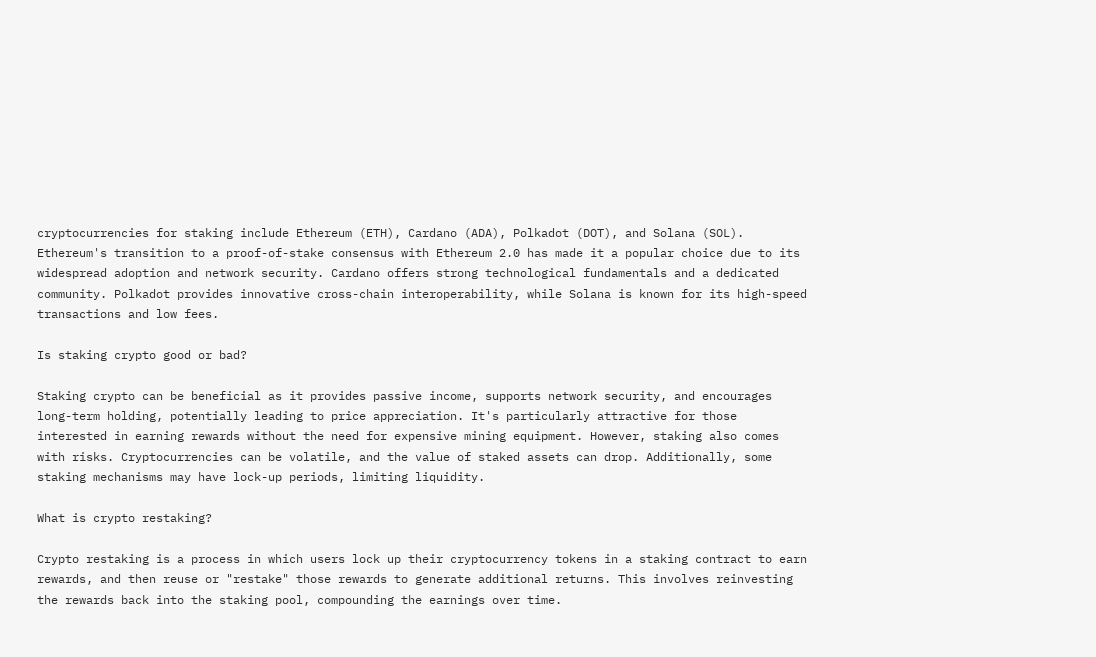cryptocurrencies for staking include Ethereum (ETH), Cardano (ADA), Polkadot (DOT), and Solana (SOL). Ethereum's transition to a proof-of-stake consensus with Ethereum 2.0 has made it a popular choice due to its widespread adoption and network security. Cardano offers strong technological fundamentals and a dedicated community. Polkadot provides innovative cross-chain interoperability, while Solana is known for its high-speed transactions and low fees.

Is staking crypto good or bad?

Staking crypto can be beneficial as it provides passive income, supports network security, and encourages long-term holding, potentially leading to price appreciation. It's particularly attractive for those interested in earning rewards without the need for expensive mining equipment. However, staking also comes with risks. Cryptocurrencies can be volatile, and the value of staked assets can drop. Additionally, some staking mechanisms may have lock-up periods, limiting liquidity.

What is crypto restaking?

Crypto restaking is a process in which users lock up their cryptocurrency tokens in a staking contract to earn rewards, and then reuse or "restake" those rewards to generate additional returns. This involves reinvesting the rewards back into the staking pool, compounding the earnings over time.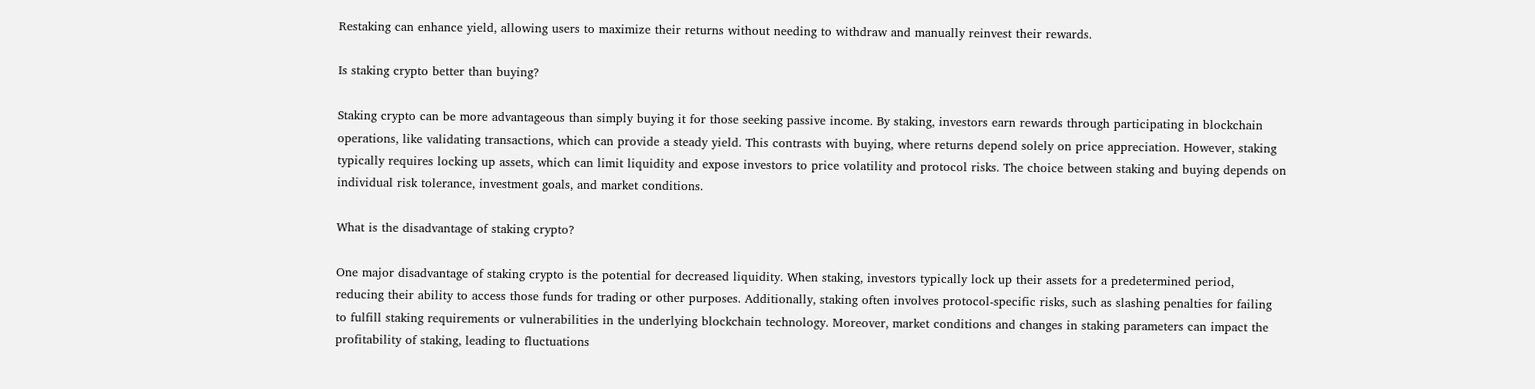Restaking can enhance yield, allowing users to maximize their returns without needing to withdraw and manually reinvest their rewards.

Is staking crypto better than buying?

Staking crypto can be more advantageous than simply buying it for those seeking passive income. By staking, investors earn rewards through participating in blockchain operations, like validating transactions, which can provide a steady yield. This contrasts with buying, where returns depend solely on price appreciation. However, staking typically requires locking up assets, which can limit liquidity and expose investors to price volatility and protocol risks. The choice between staking and buying depends on individual risk tolerance, investment goals, and market conditions.

What is the disadvantage of staking crypto?

One major disadvantage of staking crypto is the potential for decreased liquidity. When staking, investors typically lock up their assets for a predetermined period, reducing their ability to access those funds for trading or other purposes. Additionally, staking often involves protocol-specific risks, such as slashing penalties for failing to fulfill staking requirements or vulnerabilities in the underlying blockchain technology. Moreover, market conditions and changes in staking parameters can impact the profitability of staking, leading to fluctuations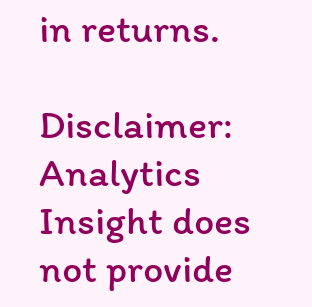in returns.

Disclaimer: Analytics Insight does not provide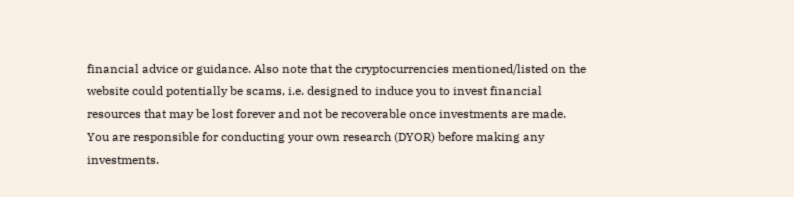financial advice or guidance. Also note that the cryptocurrencies mentioned/listed on the website could potentially be scams, i.e. designed to induce you to invest financial resources that may be lost forever and not be recoverable once investments are made. You are responsible for conducting your own research (DYOR) before making any investments.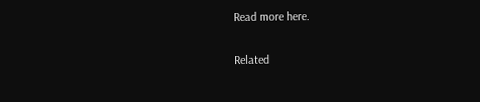Read more here.

Related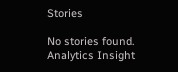Stories

No stories found.
Analytics Insight